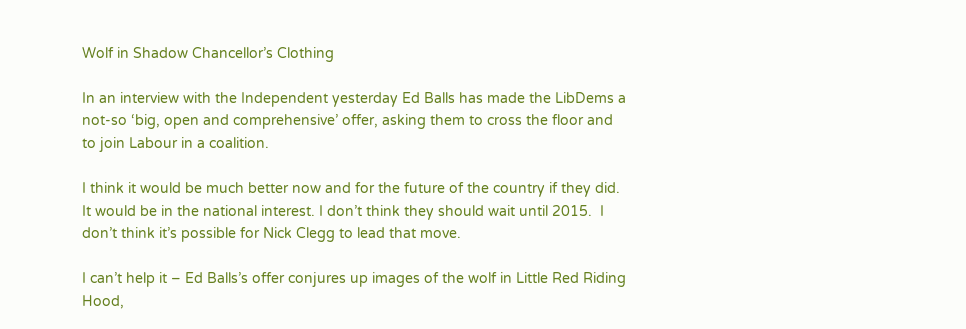Wolf in Shadow Chancellor’s Clothing

In an interview with the Independent yesterday Ed Balls has made the LibDems a not-so ‘big, open and comprehensive’ offer, asking them to cross the floor and to join Labour in a coalition.

I think it would be much better now and for the future of the country if they did. It would be in the national interest. I don’t think they should wait until 2015.  I don’t think it’s possible for Nick Clegg to lead that move.

I can’t help it – Ed Balls’s offer conjures up images of the wolf in Little Red Riding Hood,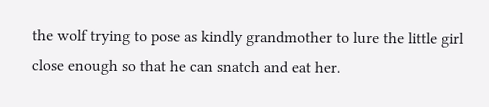the wolf trying to pose as kindly grandmother to lure the little girl close enough so that he can snatch and eat her.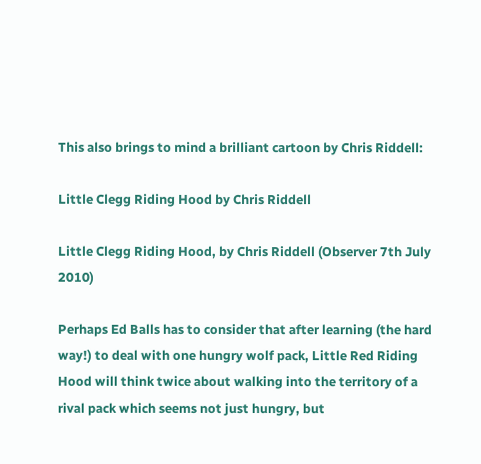This also brings to mind a brilliant cartoon by Chris Riddell:

Little Clegg Riding Hood by Chris Riddell

Little Clegg Riding Hood, by Chris Riddell (Observer 7th July 2010)

Perhaps Ed Balls has to consider that after learning (the hard way!) to deal with one hungry wolf pack, Little Red Riding Hood will think twice about walking into the territory of a rival pack which seems not just hungry, but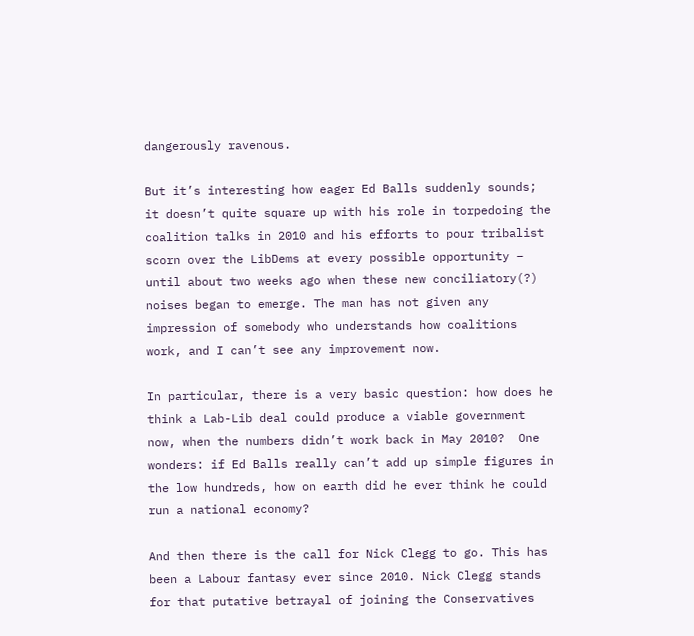dangerously ravenous.

But it’s interesting how eager Ed Balls suddenly sounds; it doesn’t quite square up with his role in torpedoing the coalition talks in 2010 and his efforts to pour tribalist scorn over the LibDems at every possible opportunity – until about two weeks ago when these new conciliatory(?) noises began to emerge. The man has not given any impression of somebody who understands how coalitions work, and I can’t see any improvement now.

In particular, there is a very basic question: how does he think a Lab-Lib deal could produce a viable government now, when the numbers didn’t work back in May 2010?  One wonders: if Ed Balls really can’t add up simple figures in the low hundreds, how on earth did he ever think he could run a national economy?

And then there is the call for Nick Clegg to go. This has been a Labour fantasy ever since 2010. Nick Clegg stands for that putative betrayal of joining the Conservatives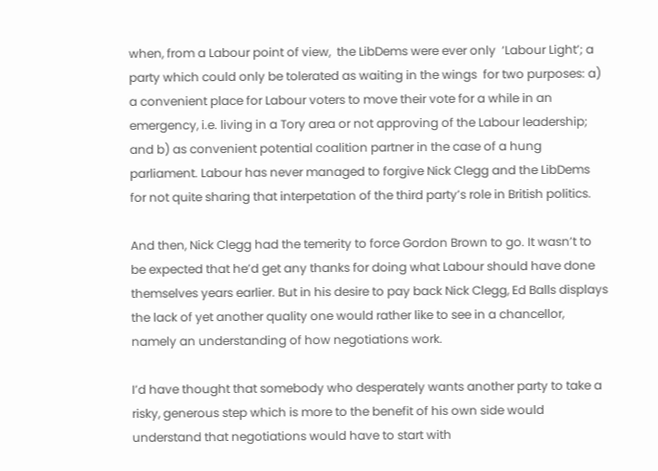when, from a Labour point of view,  the LibDems were ever only  ‘Labour Light’; a party which could only be tolerated as waiting in the wings  for two purposes: a) a convenient place for Labour voters to move their vote for a while in an emergency, i.e. living in a Tory area or not approving of the Labour leadership; and b) as convenient potential coalition partner in the case of a hung parliament. Labour has never managed to forgive Nick Clegg and the LibDems for not quite sharing that interpetation of the third party’s role in British politics.

And then, Nick Clegg had the temerity to force Gordon Brown to go. It wasn’t to be expected that he’d get any thanks for doing what Labour should have done themselves years earlier. But in his desire to pay back Nick Clegg, Ed Balls displays the lack of yet another quality one would rather like to see in a chancellor, namely an understanding of how negotiations work.

I’d have thought that somebody who desperately wants another party to take a risky, generous step which is more to the benefit of his own side would understand that negotiations would have to start with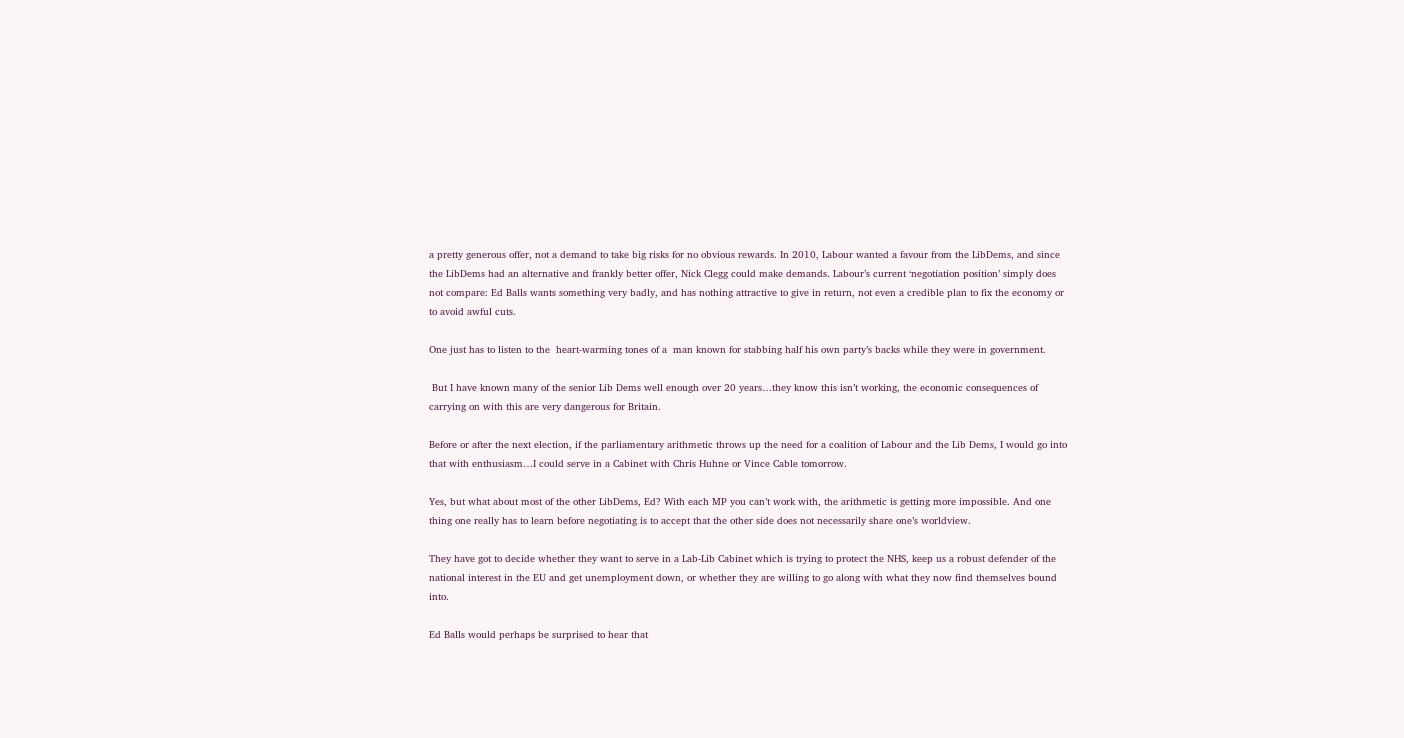a pretty generous offer, not a demand to take big risks for no obvious rewards. In 2010, Labour wanted a favour from the LibDems, and since the LibDems had an alternative and frankly better offer, Nick Clegg could make demands. Labour’s current ‘negotiation position’ simply does not compare: Ed Balls wants something very badly, and has nothing attractive to give in return, not even a credible plan to fix the economy or to avoid awful cuts.

One just has to listen to the  heart-warming tones of a  man known for stabbing half his own party’s backs while they were in government.

 But I have known many of the senior Lib Dems well enough over 20 years…they know this isn’t working, the economic consequences of carrying on with this are very dangerous for Britain.

Before or after the next election, if the parliamentary arithmetic throws up the need for a coalition of Labour and the Lib Dems, I would go into that with enthusiasm…I could serve in a Cabinet with Chris Huhne or Vince Cable tomorrow.

Yes, but what about most of the other LibDems, Ed? With each MP you can’t work with, the arithmetic is getting more impossible. And one thing one really has to learn before negotiating is to accept that the other side does not necessarily share one’s worldview.

They have got to decide whether they want to serve in a Lab-Lib Cabinet which is trying to protect the NHS, keep us a robust defender of the national interest in the EU and get unemployment down, or whether they are willing to go along with what they now find themselves bound into.

Ed Balls would perhaps be surprised to hear that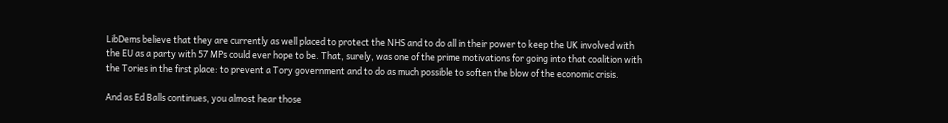LibDems believe that they are currently as well placed to protect the NHS and to do all in their power to keep the UK involved with the EU as a party with 57 MPs could ever hope to be. That, surely, was one of the prime motivations for going into that coalition with the Tories in the first place: to prevent a Tory government and to do as much possible to soften the blow of the economic crisis.

And as Ed Balls continues, you almost hear those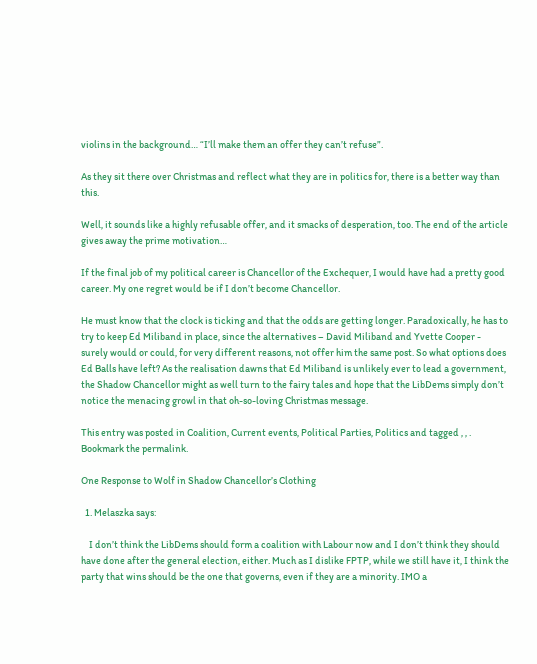violins in the background… “I’ll make them an offer they can’t refuse”.

As they sit there over Christmas and reflect what they are in politics for, there is a better way than this.

Well, it sounds like a highly refusable offer, and it smacks of desperation, too. The end of the article gives away the prime motivation…

If the final job of my political career is Chancellor of the Exchequer, I would have had a pretty good career. My one regret would be if I don’t become Chancellor.

He must know that the clock is ticking and that the odds are getting longer. Paradoxically, he has to try to keep Ed Miliband in place, since the alternatives – David Miliband and Yvette Cooper - surely would or could, for very different reasons, not offer him the same post. So what options does Ed Balls have left? As the realisation dawns that Ed Miliband is unlikely ever to lead a government, the Shadow Chancellor might as well turn to the fairy tales and hope that the LibDems simply don’t notice the menacing growl in that oh-so-loving Christmas message.

This entry was posted in Coalition, Current events, Political Parties, Politics and tagged , , . Bookmark the permalink.

One Response to Wolf in Shadow Chancellor’s Clothing

  1. Melaszka says:

    I don’t think the LibDems should form a coalition with Labour now and I don’t think they should have done after the general election, either. Much as I dislike FPTP, while we still have it, I think the party that wins should be the one that governs, even if they are a minority. IMO a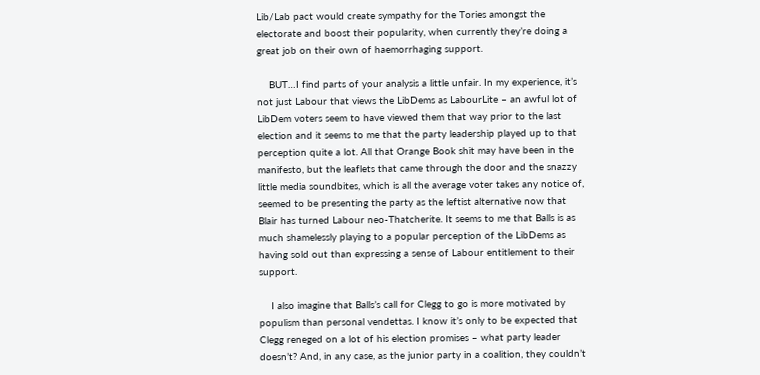Lib/Lab pact would create sympathy for the Tories amongst the electorate and boost their popularity, when currently they’re doing a great job on their own of haemorrhaging support.

    BUT…I find parts of your analysis a little unfair. In my experience, it’s not just Labour that views the LibDems as LabourLite – an awful lot of LibDem voters seem to have viewed them that way prior to the last election and it seems to me that the party leadership played up to that perception quite a lot. All that Orange Book shit may have been in the manifesto, but the leaflets that came through the door and the snazzy little media soundbites, which is all the average voter takes any notice of, seemed to be presenting the party as the leftist alternative now that Blair has turned Labour neo-Thatcherite. It seems to me that Balls is as much shamelessly playing to a popular perception of the LibDems as having sold out than expressing a sense of Labour entitlement to their support.

    I also imagine that Balls’s call for Clegg to go is more motivated by populism than personal vendettas. I know it’s only to be expected that Clegg reneged on a lot of his election promises – what party leader doesn’t? And, in any case, as the junior party in a coalition, they couldn’t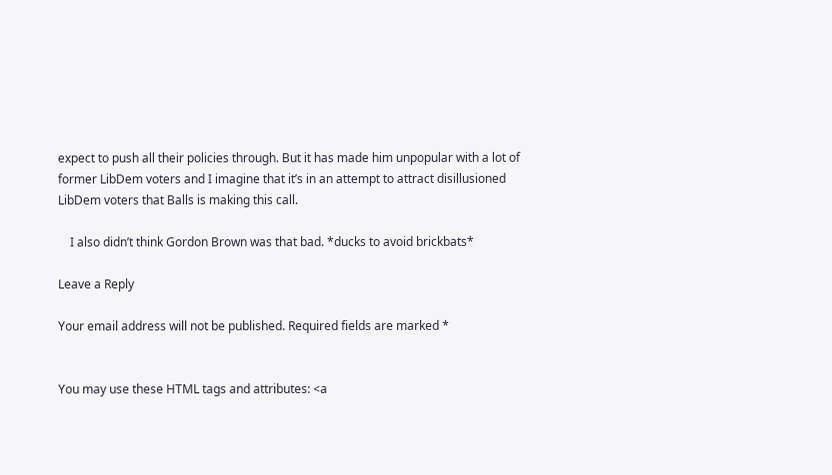expect to push all their policies through. But it has made him unpopular with a lot of former LibDem voters and I imagine that it’s in an attempt to attract disillusioned LibDem voters that Balls is making this call.

    I also didn’t think Gordon Brown was that bad. *ducks to avoid brickbats*

Leave a Reply

Your email address will not be published. Required fields are marked *


You may use these HTML tags and attributes: <a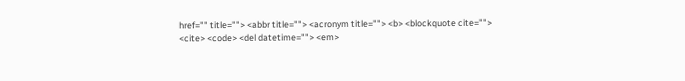href="" title=""> <abbr title=""> <acronym title=""> <b> <blockquote cite=""> <cite> <code> <del datetime=""> <em>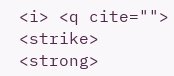<i> <q cite=""> <strike> <strong>